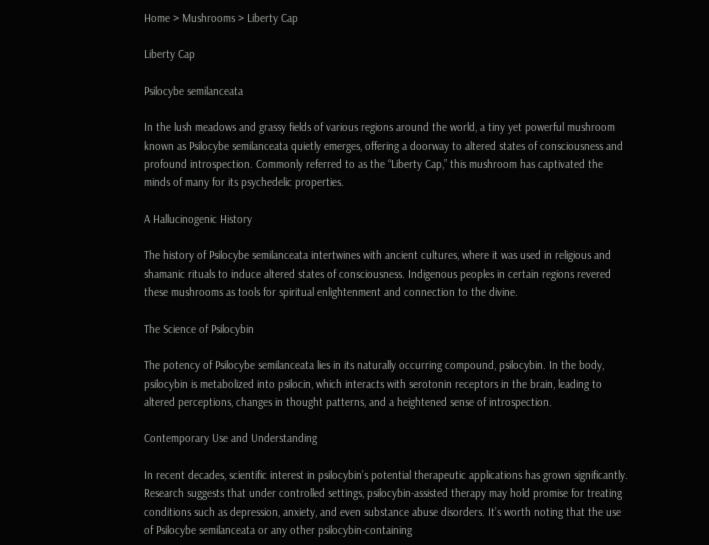Home > Mushrooms > Liberty Cap

Liberty Cap

Psilocybe semilanceata

In the lush meadows and grassy fields of various regions around the world, a tiny yet powerful mushroom known as Psilocybe semilanceata quietly emerges, offering a doorway to altered states of consciousness and profound introspection. Commonly referred to as the “Liberty Cap,” this mushroom has captivated the minds of many for its psychedelic properties.

A Hallucinogenic History

The history of Psilocybe semilanceata intertwines with ancient cultures, where it was used in religious and shamanic rituals to induce altered states of consciousness. Indigenous peoples in certain regions revered these mushrooms as tools for spiritual enlightenment and connection to the divine.

The Science of Psilocybin

The potency of Psilocybe semilanceata lies in its naturally occurring compound, psilocybin. In the body, psilocybin is metabolized into psilocin, which interacts with serotonin receptors in the brain, leading to altered perceptions, changes in thought patterns, and a heightened sense of introspection.

Contemporary Use and Understanding

In recent decades, scientific interest in psilocybin’s potential therapeutic applications has grown significantly. Research suggests that under controlled settings, psilocybin-assisted therapy may hold promise for treating conditions such as depression, anxiety, and even substance abuse disorders. It’s worth noting that the use of Psilocybe semilanceata or any other psilocybin-containing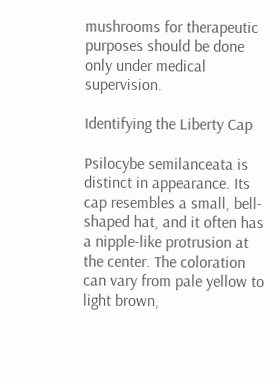mushrooms for therapeutic purposes should be done only under medical supervision.

Identifying the Liberty Cap

Psilocybe semilanceata is distinct in appearance. Its cap resembles a small, bell-shaped hat, and it often has a nipple-like protrusion at the center. The coloration can vary from pale yellow to light brown,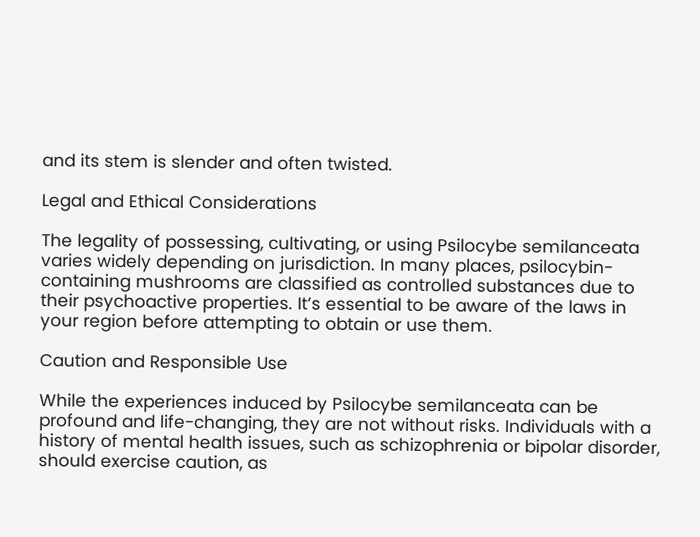and its stem is slender and often twisted.

Legal and Ethical Considerations

The legality of possessing, cultivating, or using Psilocybe semilanceata varies widely depending on jurisdiction. In many places, psilocybin-containing mushrooms are classified as controlled substances due to their psychoactive properties. It’s essential to be aware of the laws in your region before attempting to obtain or use them.

Caution and Responsible Use

While the experiences induced by Psilocybe semilanceata can be profound and life-changing, they are not without risks. Individuals with a history of mental health issues, such as schizophrenia or bipolar disorder, should exercise caution, as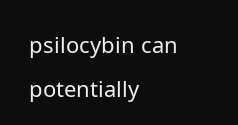psilocybin can potentially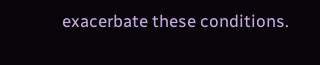exacerbate these conditions.